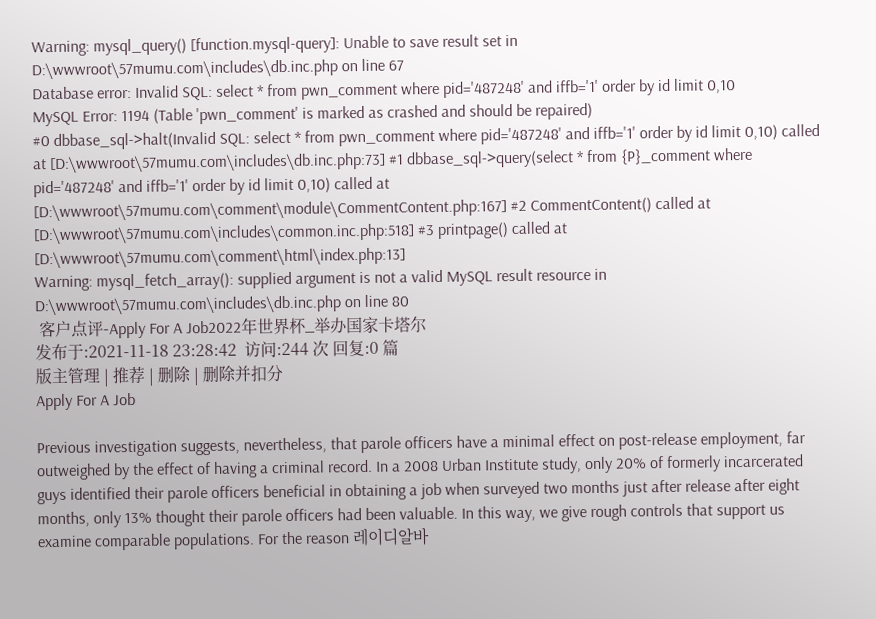Warning: mysql_query() [function.mysql-query]: Unable to save result set in D:\wwwroot\57mumu.com\includes\db.inc.php on line 67
Database error: Invalid SQL: select * from pwn_comment where pid='487248' and iffb='1' order by id limit 0,10
MySQL Error: 1194 (Table 'pwn_comment' is marked as crashed and should be repaired)
#0 dbbase_sql->halt(Invalid SQL: select * from pwn_comment where pid='487248' and iffb='1' order by id limit 0,10) called at [D:\wwwroot\57mumu.com\includes\db.inc.php:73] #1 dbbase_sql->query(select * from {P}_comment where pid='487248' and iffb='1' order by id limit 0,10) called at [D:\wwwroot\57mumu.com\comment\module\CommentContent.php:167] #2 CommentContent() called at [D:\wwwroot\57mumu.com\includes\common.inc.php:518] #3 printpage() called at [D:\wwwroot\57mumu.com\comment\html\index.php:13]
Warning: mysql_fetch_array(): supplied argument is not a valid MySQL result resource in D:\wwwroot\57mumu.com\includes\db.inc.php on line 80
 客户点评-Apply For A Job2022年世界杯_举办国家卡塔尔
发布于:2021-11-18 23:28:42  访问:244 次 回复:0 篇
版主管理 | 推荐 | 删除 | 删除并扣分
Apply For A Job

Previous investigation suggests, nevertheless, that parole officers have a minimal effect on post-release employment, far outweighed by the effect of having a criminal record. In a 2008 Urban Institute study, only 20% of formerly incarcerated guys identified their parole officers beneficial in obtaining a job when surveyed two months just after release after eight months, only 13% thought their parole officers had been valuable. In this way, we give rough controls that support us examine comparable populations. For the reason 레이디알바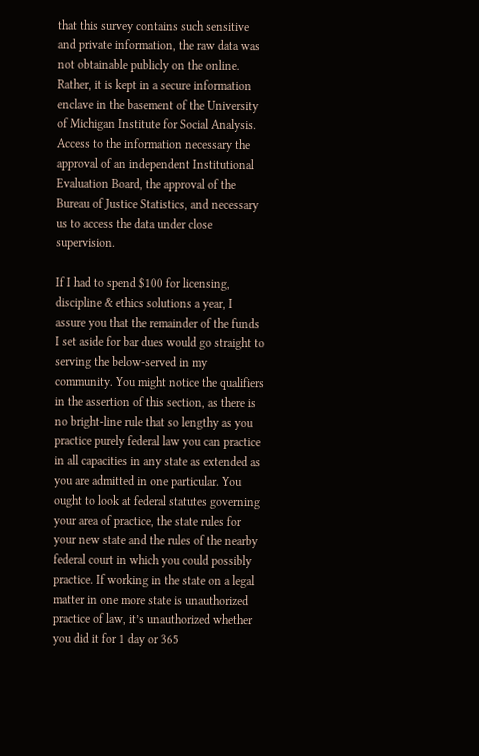that this survey contains such sensitive and private information, the raw data was not obtainable publicly on the online. Rather, it is kept in a secure information enclave in the basement of the University of Michigan Institute for Social Analysis. Access to the information necessary the approval of an independent Institutional Evaluation Board, the approval of the Bureau of Justice Statistics, and necessary us to access the data under close supervision.

If I had to spend $100 for licensing, discipline & ethics solutions a year, I assure you that the remainder of the funds I set aside for bar dues would go straight to serving the below-served in my community. You might notice the qualifiers in the assertion of this section, as there is no bright-line rule that so lengthy as you practice purely federal law you can practice in all capacities in any state as extended as you are admitted in one particular. You ought to look at federal statutes governing your area of practice, the state rules for your new state and the rules of the nearby federal court in which you could possibly practice. If working in the state on a legal matter in one more state is unauthorized practice of law, it’s unauthorized whether you did it for 1 day or 365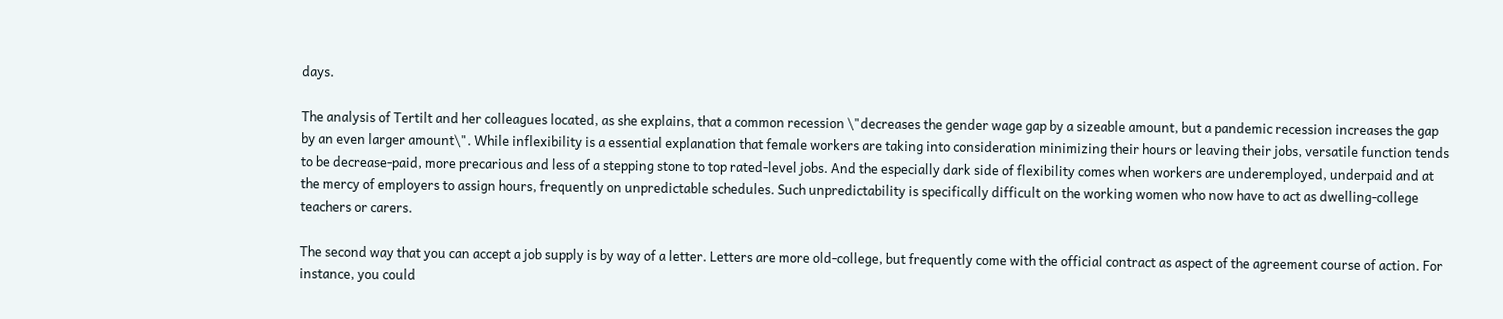days.

The analysis of Tertilt and her colleagues located, as she explains, that a common recession \"decreases the gender wage gap by a sizeable amount, but a pandemic recession increases the gap by an even larger amount\". While inflexibility is a essential explanation that female workers are taking into consideration minimizing their hours or leaving their jobs, versatile function tends to be decrease-paid, more precarious and less of a stepping stone to top rated-level jobs. And the especially dark side of flexibility comes when workers are underemployed, underpaid and at the mercy of employers to assign hours, frequently on unpredictable schedules. Such unpredictability is specifically difficult on the working women who now have to act as dwelling-college teachers or carers.

The second way that you can accept a job supply is by way of a letter. Letters are more old-college, but frequently come with the official contract as aspect of the agreement course of action. For instance, you could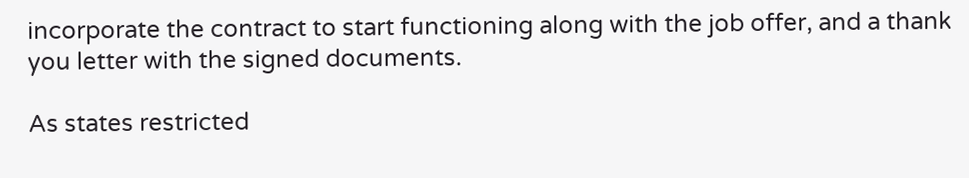incorporate the contract to start functioning along with the job offer, and a thank you letter with the signed documents.

As states restricted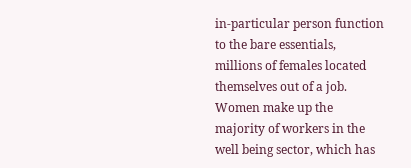in-particular person function to the bare essentials, millions of females located themselves out of a job. Women make up the majority of workers in the well being sector, which has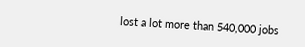lost a lot more than 540,000 jobs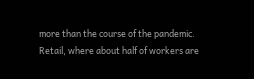more than the course of the pandemic. Retail, where about half of workers are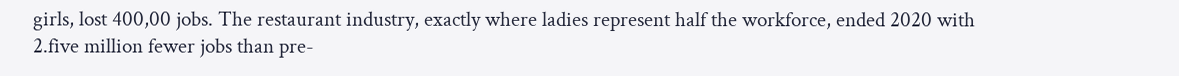girls, lost 400,00 jobs. The restaurant industry, exactly where ladies represent half the workforce, ended 2020 with 2.five million fewer jobs than pre-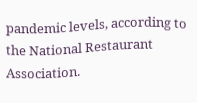pandemic levels, according to the National Restaurant Association.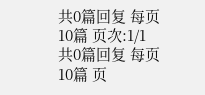共0篇回复 每页10篇 页次:1/1
共0篇回复 每页10篇 页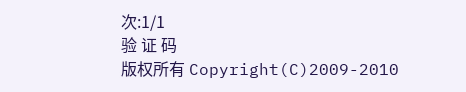次:1/1
验 证 码
版权所有 Copyright(C)2009-2010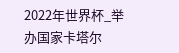2022年世界杯_举办国家卡塔尔